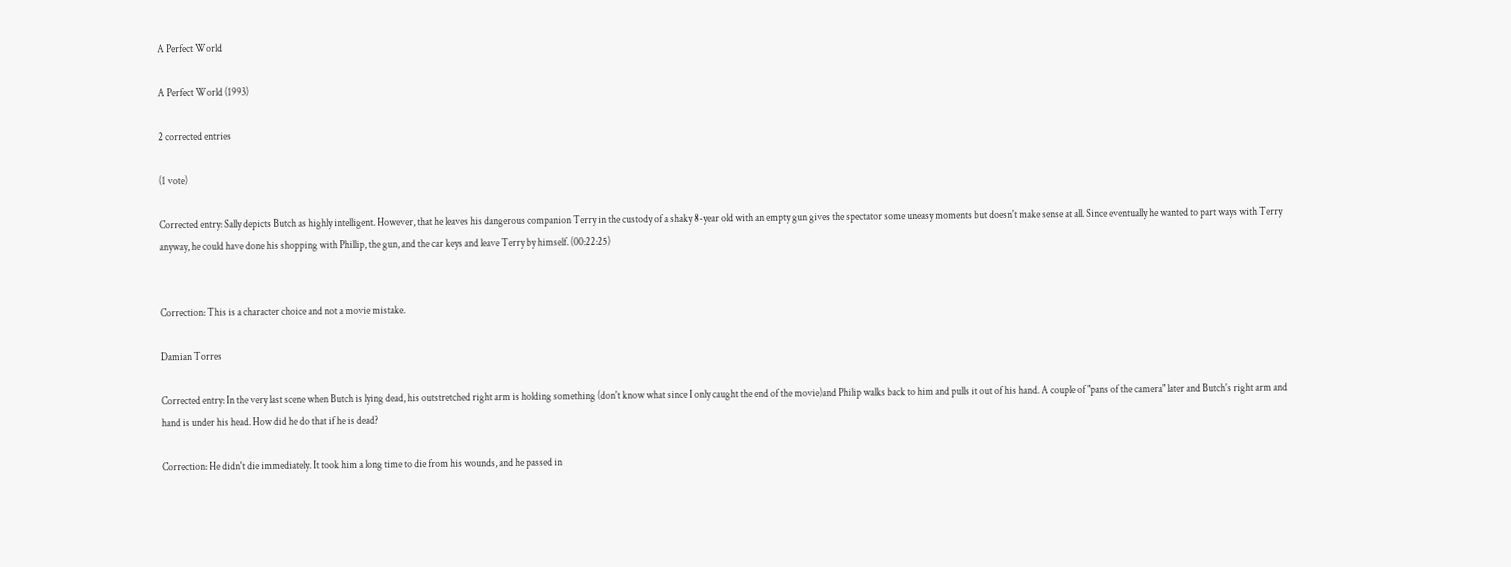A Perfect World

A Perfect World (1993)

2 corrected entries

(1 vote)

Corrected entry: Sally depicts Butch as highly intelligent. However, that he leaves his dangerous companion Terry in the custody of a shaky 8-year old with an empty gun gives the spectator some uneasy moments but doesn't make sense at all. Since eventually he wanted to part ways with Terry anyway, he could have done his shopping with Phillip, the gun, and the car keys and leave Terry by himself. (00:22:25)


Correction: This is a character choice and not a movie mistake.

Damian Torres

Corrected entry: In the very last scene when Butch is lying dead, his outstretched right arm is holding something (don't know what since I only caught the end of the movie)and Philip walks back to him and pulls it out of his hand. A couple of "pans of the camera" later and Butch's right arm and hand is under his head. How did he do that if he is dead?

Correction: He didn't die immediately. It took him a long time to die from his wounds, and he passed in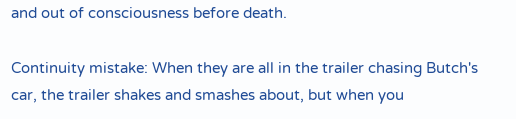and out of consciousness before death.

Continuity mistake: When they are all in the trailer chasing Butch's car, the trailer shakes and smashes about, but when you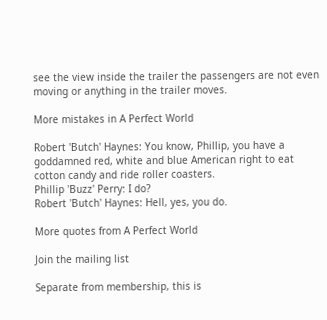see the view inside the trailer the passengers are not even moving or anything in the trailer moves.

More mistakes in A Perfect World

Robert 'Butch' Haynes: You know, Phillip, you have a goddamned red, white and blue American right to eat cotton candy and ride roller coasters.
Phillip 'Buzz' Perry: I do?
Robert 'Butch' Haynes: Hell, yes, you do.

More quotes from A Perfect World

Join the mailing list

Separate from membership, this is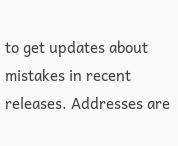to get updates about mistakes in recent releases. Addresses are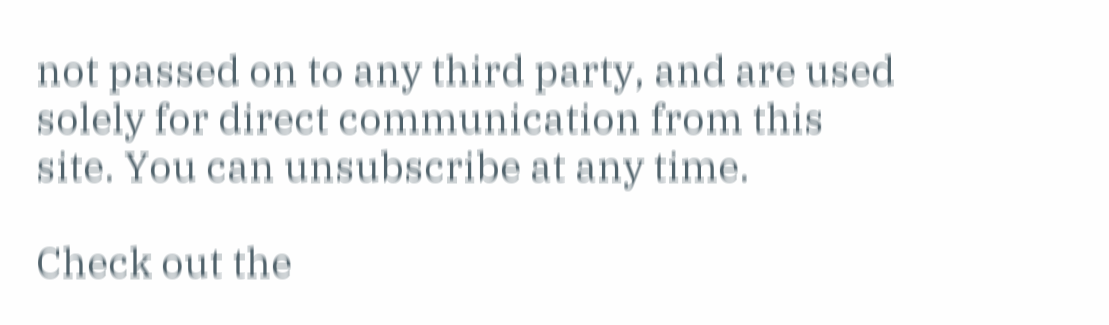not passed on to any third party, and are used solely for direct communication from this site. You can unsubscribe at any time.

Check out the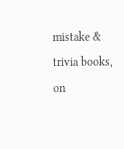mistake & trivia books, on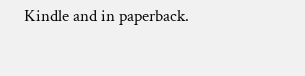Kindle and in paperback.